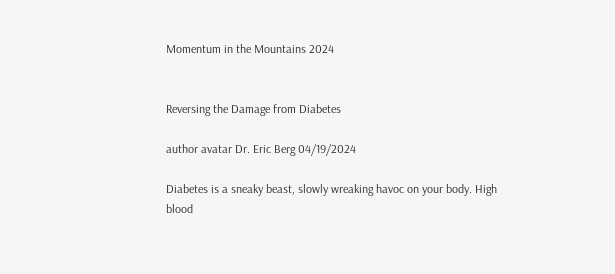Momentum in the Mountains 2024


Reversing the Damage from Diabetes

author avatar Dr. Eric Berg 04/19/2024

Diabetes is a sneaky beast, slowly wreaking havoc on your body. High blood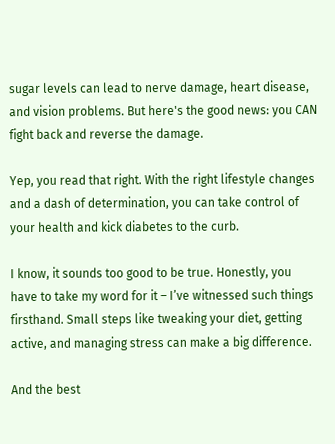sugar levels can lead to nerve damage, heart disease, and vision problems. But here's the good news: you CAN fight back and reverse the damage.

Yep, you read that right. With the right lifestyle changes and a dash of determination, you can take control of your health and kick diabetes to the curb.

I know, it sounds too good to be true. Honestly, you have to take my word for it – I’ve witnessed such things firsthand. Small steps like tweaking your diet, getting active, and managing stress can make a big difference.

And the best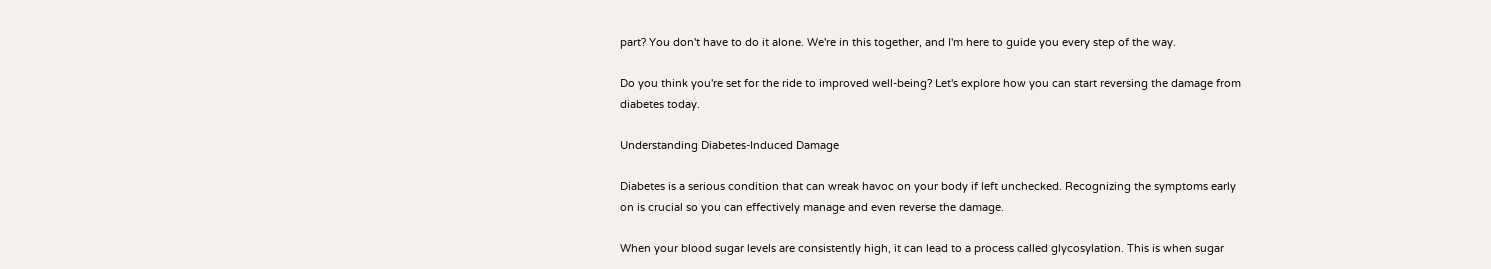part? You don't have to do it alone. We're in this together, and I'm here to guide you every step of the way.

Do you think you're set for the ride to improved well-being? Let's explore how you can start reversing the damage from diabetes today.

Understanding Diabetes-Induced Damage

Diabetes is a serious condition that can wreak havoc on your body if left unchecked. Recognizing the symptoms early on is crucial so you can effectively manage and even reverse the damage.

When your blood sugar levels are consistently high, it can lead to a process called glycosylation. This is when sugar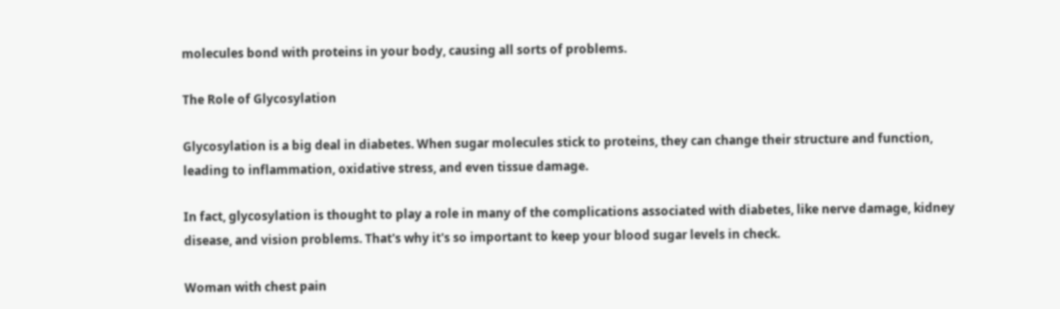molecules bond with proteins in your body, causing all sorts of problems.

The Role of Glycosylation

Glycosylation is a big deal in diabetes. When sugar molecules stick to proteins, they can change their structure and function, leading to inflammation, oxidative stress, and even tissue damage.

In fact, glycosylation is thought to play a role in many of the complications associated with diabetes, like nerve damage, kidney disease, and vision problems. That's why it's so important to keep your blood sugar levels in check.

Woman with chest pain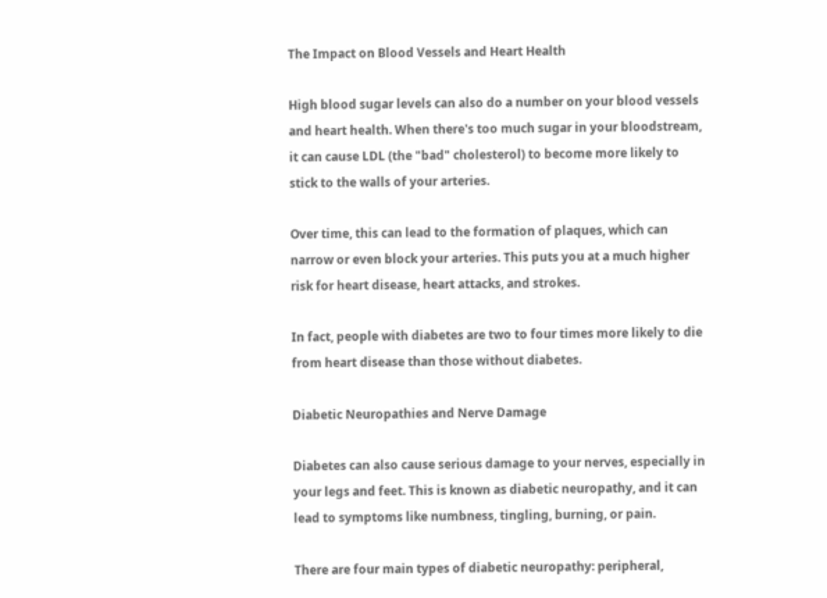The Impact on Blood Vessels and Heart Health

High blood sugar levels can also do a number on your blood vessels and heart health. When there's too much sugar in your bloodstream, it can cause LDL (the "bad" cholesterol) to become more likely to stick to the walls of your arteries.

Over time, this can lead to the formation of plaques, which can narrow or even block your arteries. This puts you at a much higher risk for heart disease, heart attacks, and strokes.

In fact, people with diabetes are two to four times more likely to die from heart disease than those without diabetes.

Diabetic Neuropathies and Nerve Damage

Diabetes can also cause serious damage to your nerves, especially in your legs and feet. This is known as diabetic neuropathy, and it can lead to symptoms like numbness, tingling, burning, or pain.

There are four main types of diabetic neuropathy: peripheral,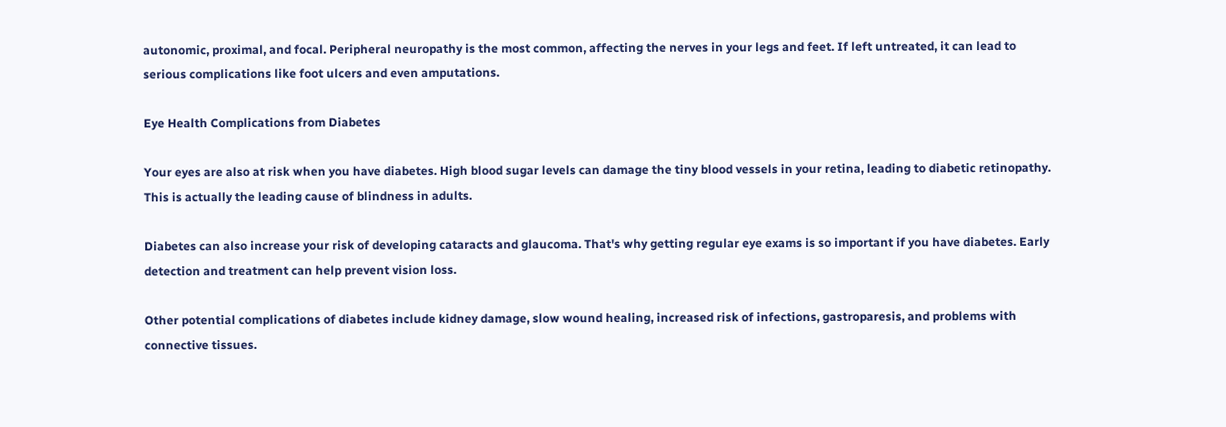autonomic, proximal, and focal. Peripheral neuropathy is the most common, affecting the nerves in your legs and feet. If left untreated, it can lead to serious complications like foot ulcers and even amputations.

Eye Health Complications from Diabetes

Your eyes are also at risk when you have diabetes. High blood sugar levels can damage the tiny blood vessels in your retina, leading to diabetic retinopathy. This is actually the leading cause of blindness in adults.

Diabetes can also increase your risk of developing cataracts and glaucoma. That's why getting regular eye exams is so important if you have diabetes. Early detection and treatment can help prevent vision loss.

Other potential complications of diabetes include kidney damage, slow wound healing, increased risk of infections, gastroparesis, and problems with connective tissues.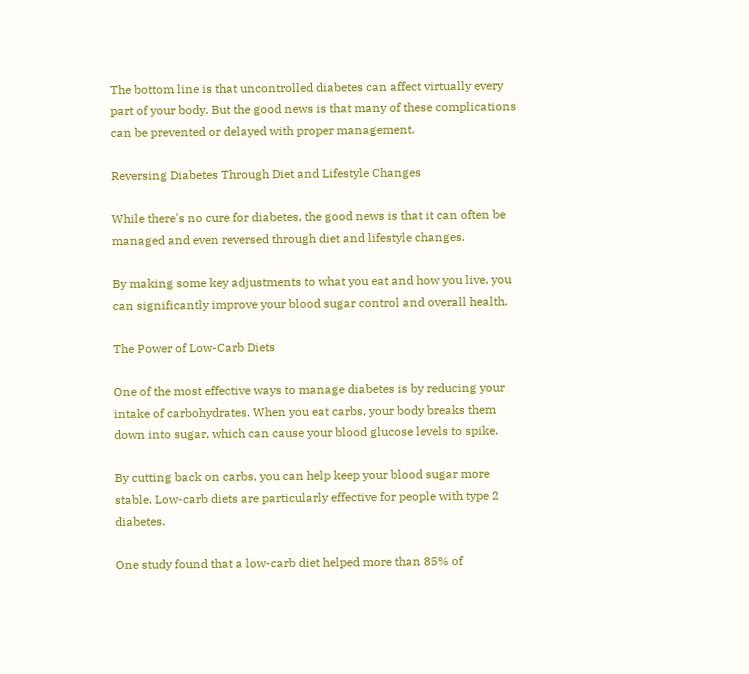The bottom line is that uncontrolled diabetes can affect virtually every part of your body. But the good news is that many of these complications can be prevented or delayed with proper management.

Reversing Diabetes Through Diet and Lifestyle Changes

While there's no cure for diabetes, the good news is that it can often be managed and even reversed through diet and lifestyle changes.

By making some key adjustments to what you eat and how you live, you can significantly improve your blood sugar control and overall health.

The Power of Low-Carb Diets

One of the most effective ways to manage diabetes is by reducing your intake of carbohydrates. When you eat carbs, your body breaks them down into sugar, which can cause your blood glucose levels to spike.

By cutting back on carbs, you can help keep your blood sugar more stable. Low-carb diets are particularly effective for people with type 2 diabetes.

One study found that a low-carb diet helped more than 85% of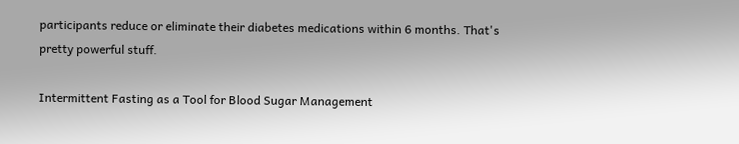participants reduce or eliminate their diabetes medications within 6 months. That's pretty powerful stuff.

Intermittent Fasting as a Tool for Blood Sugar Management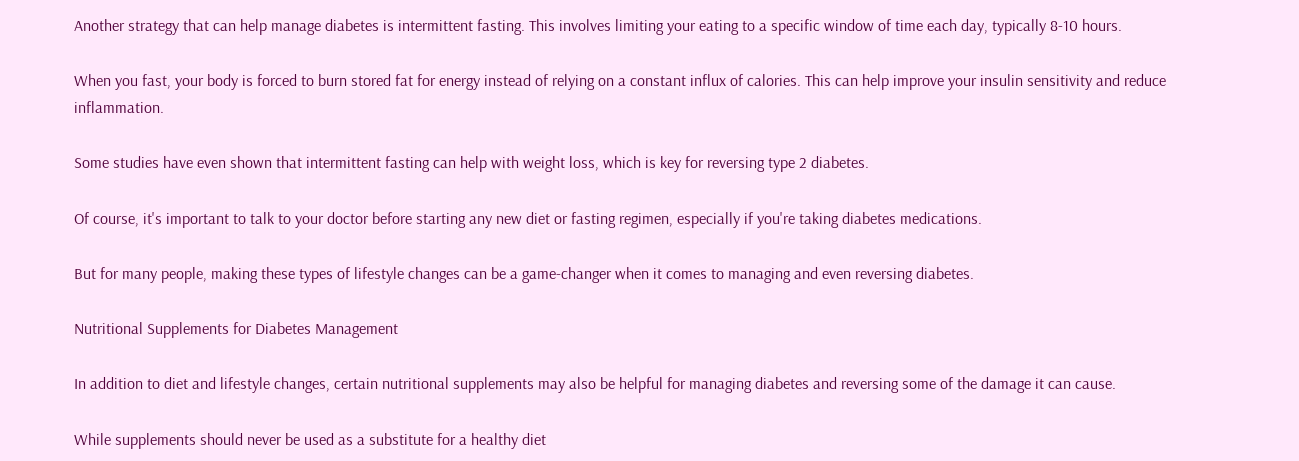Another strategy that can help manage diabetes is intermittent fasting. This involves limiting your eating to a specific window of time each day, typically 8-10 hours.

When you fast, your body is forced to burn stored fat for energy instead of relying on a constant influx of calories. This can help improve your insulin sensitivity and reduce inflammation.

Some studies have even shown that intermittent fasting can help with weight loss, which is key for reversing type 2 diabetes.

Of course, it's important to talk to your doctor before starting any new diet or fasting regimen, especially if you're taking diabetes medications.

But for many people, making these types of lifestyle changes can be a game-changer when it comes to managing and even reversing diabetes.

Nutritional Supplements for Diabetes Management

In addition to diet and lifestyle changes, certain nutritional supplements may also be helpful for managing diabetes and reversing some of the damage it can cause.

While supplements should never be used as a substitute for a healthy diet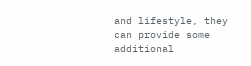and lifestyle, they can provide some additional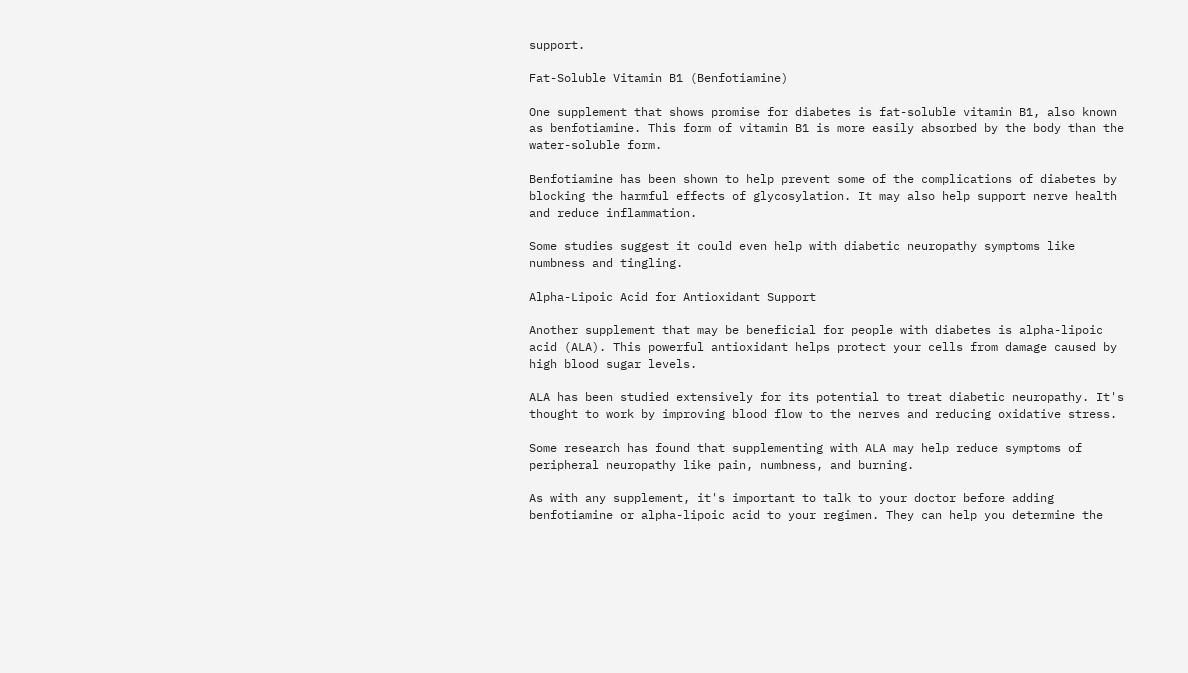support.

Fat-Soluble Vitamin B1 (Benfotiamine)

One supplement that shows promise for diabetes is fat-soluble vitamin B1, also known as benfotiamine. This form of vitamin B1 is more easily absorbed by the body than the water-soluble form.

Benfotiamine has been shown to help prevent some of the complications of diabetes by blocking the harmful effects of glycosylation. It may also help support nerve health and reduce inflammation.

Some studies suggest it could even help with diabetic neuropathy symptoms like numbness and tingling.

Alpha-Lipoic Acid for Antioxidant Support

Another supplement that may be beneficial for people with diabetes is alpha-lipoic acid (ALA). This powerful antioxidant helps protect your cells from damage caused by high blood sugar levels.

ALA has been studied extensively for its potential to treat diabetic neuropathy. It's thought to work by improving blood flow to the nerves and reducing oxidative stress.

Some research has found that supplementing with ALA may help reduce symptoms of peripheral neuropathy like pain, numbness, and burning.

As with any supplement, it's important to talk to your doctor before adding benfotiamine or alpha-lipoic acid to your regimen. They can help you determine the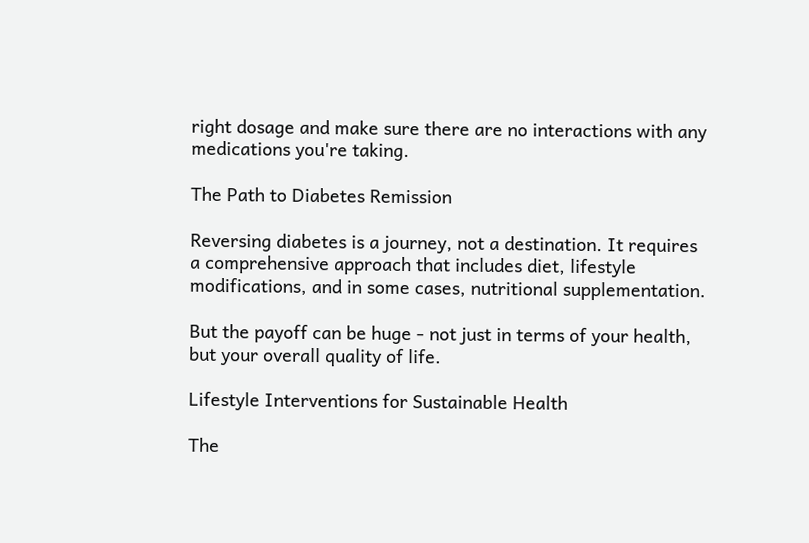right dosage and make sure there are no interactions with any medications you're taking.

The Path to Diabetes Remission

Reversing diabetes is a journey, not a destination. It requires a comprehensive approach that includes diet, lifestyle modifications, and in some cases, nutritional supplementation.

But the payoff can be huge - not just in terms of your health, but your overall quality of life.

Lifestyle Interventions for Sustainable Health

The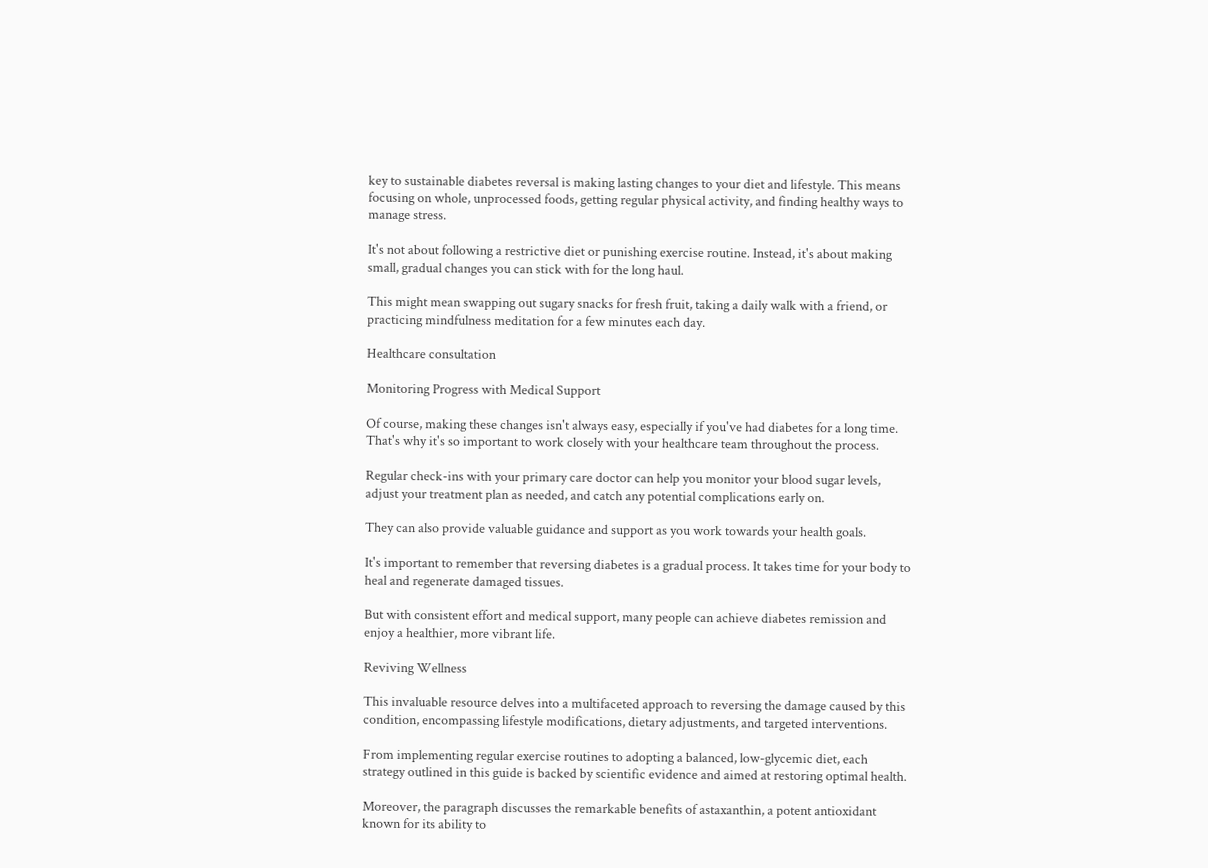key to sustainable diabetes reversal is making lasting changes to your diet and lifestyle. This means focusing on whole, unprocessed foods, getting regular physical activity, and finding healthy ways to manage stress.

It's not about following a restrictive diet or punishing exercise routine. Instead, it's about making small, gradual changes you can stick with for the long haul.

This might mean swapping out sugary snacks for fresh fruit, taking a daily walk with a friend, or practicing mindfulness meditation for a few minutes each day.

Healthcare consultation

Monitoring Progress with Medical Support

Of course, making these changes isn't always easy, especially if you've had diabetes for a long time. That's why it's so important to work closely with your healthcare team throughout the process.

Regular check-ins with your primary care doctor can help you monitor your blood sugar levels, adjust your treatment plan as needed, and catch any potential complications early on.

They can also provide valuable guidance and support as you work towards your health goals.

It's important to remember that reversing diabetes is a gradual process. It takes time for your body to heal and regenerate damaged tissues.

But with consistent effort and medical support, many people can achieve diabetes remission and enjoy a healthier, more vibrant life.

Reviving Wellness

This invaluable resource delves into a multifaceted approach to reversing the damage caused by this condition, encompassing lifestyle modifications, dietary adjustments, and targeted interventions.

From implementing regular exercise routines to adopting a balanced, low-glycemic diet, each strategy outlined in this guide is backed by scientific evidence and aimed at restoring optimal health.

Moreover, the paragraph discusses the remarkable benefits of astaxanthin, a potent antioxidant known for its ability to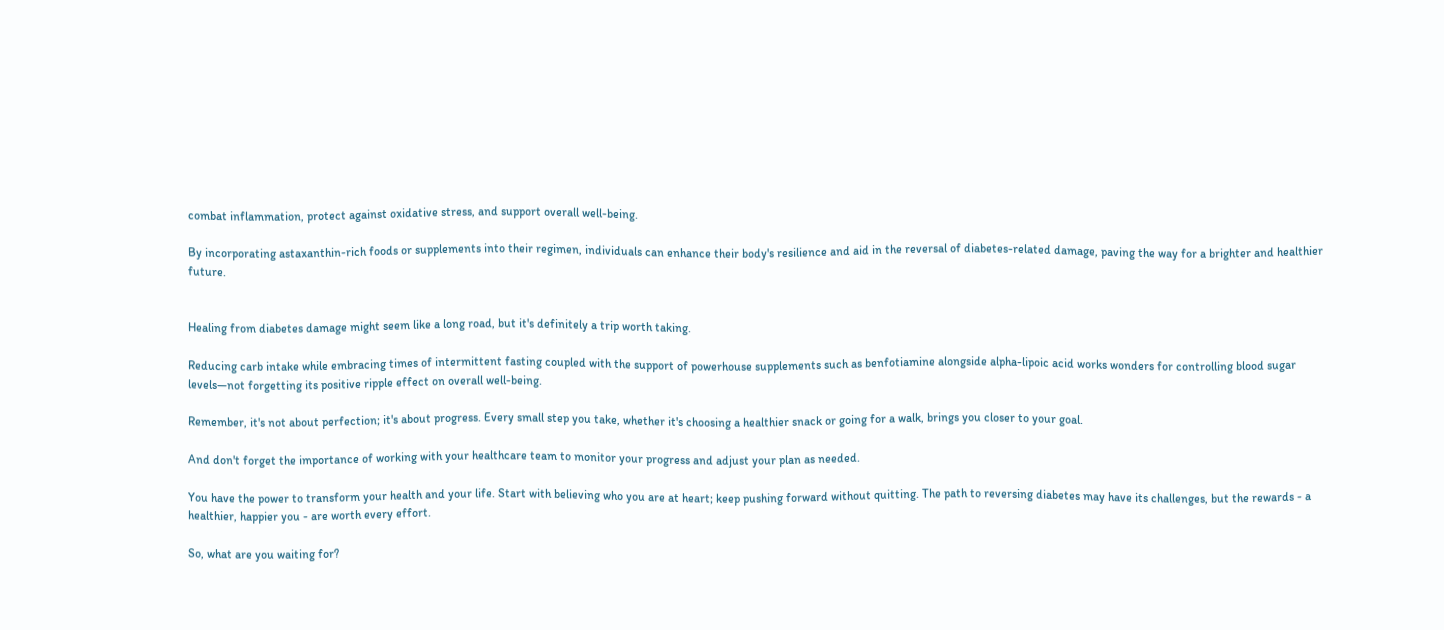combat inflammation, protect against oxidative stress, and support overall well-being.

By incorporating astaxanthin-rich foods or supplements into their regimen, individuals can enhance their body's resilience and aid in the reversal of diabetes-related damage, paving the way for a brighter and healthier future.


Healing from diabetes damage might seem like a long road, but it's definitely a trip worth taking.

Reducing carb intake while embracing times of intermittent fasting coupled with the support of powerhouse supplements such as benfotiamine alongside alpha-lipoic acid works wonders for controlling blood sugar levels—not forgetting its positive ripple effect on overall well-being.

Remember, it's not about perfection; it's about progress. Every small step you take, whether it's choosing a healthier snack or going for a walk, brings you closer to your goal.

And don't forget the importance of working with your healthcare team to monitor your progress and adjust your plan as needed.

You have the power to transform your health and your life. Start with believing who you are at heart; keep pushing forward without quitting. The path to reversing diabetes may have its challenges, but the rewards - a healthier, happier you - are worth every effort.

So, what are you waiting for?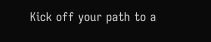Kick off your path to a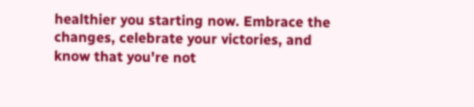healthier you starting now. Embrace the changes, celebrate your victories, and know that you're not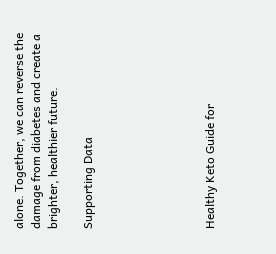alone. Together, we can reverse the damage from diabetes and create a brighter, healthier future.

Supporting Data






Healthy Keto Guide for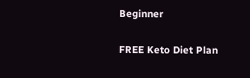Beginner

FREE Keto Diet Plan